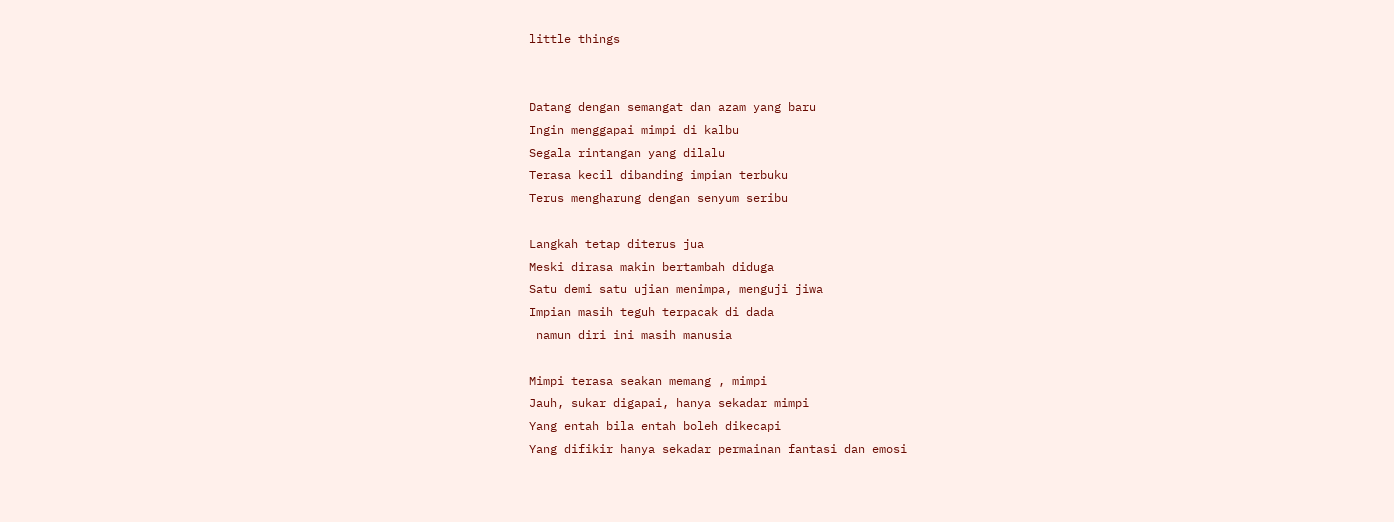little things


Datang dengan semangat dan azam yang baru
Ingin menggapai mimpi di kalbu
Segala rintangan yang dilalu
Terasa kecil dibanding impian terbuku
Terus mengharung dengan senyum seribu

Langkah tetap diterus jua
Meski dirasa makin bertambah diduga
Satu demi satu ujian menimpa, menguji jiwa
Impian masih teguh terpacak di dada
 namun diri ini masih manusia

Mimpi terasa seakan memang , mimpi
Jauh, sukar digapai, hanya sekadar mimpi
Yang entah bila entah boleh dikecapi
Yang difikir hanya sekadar permainan fantasi dan emosi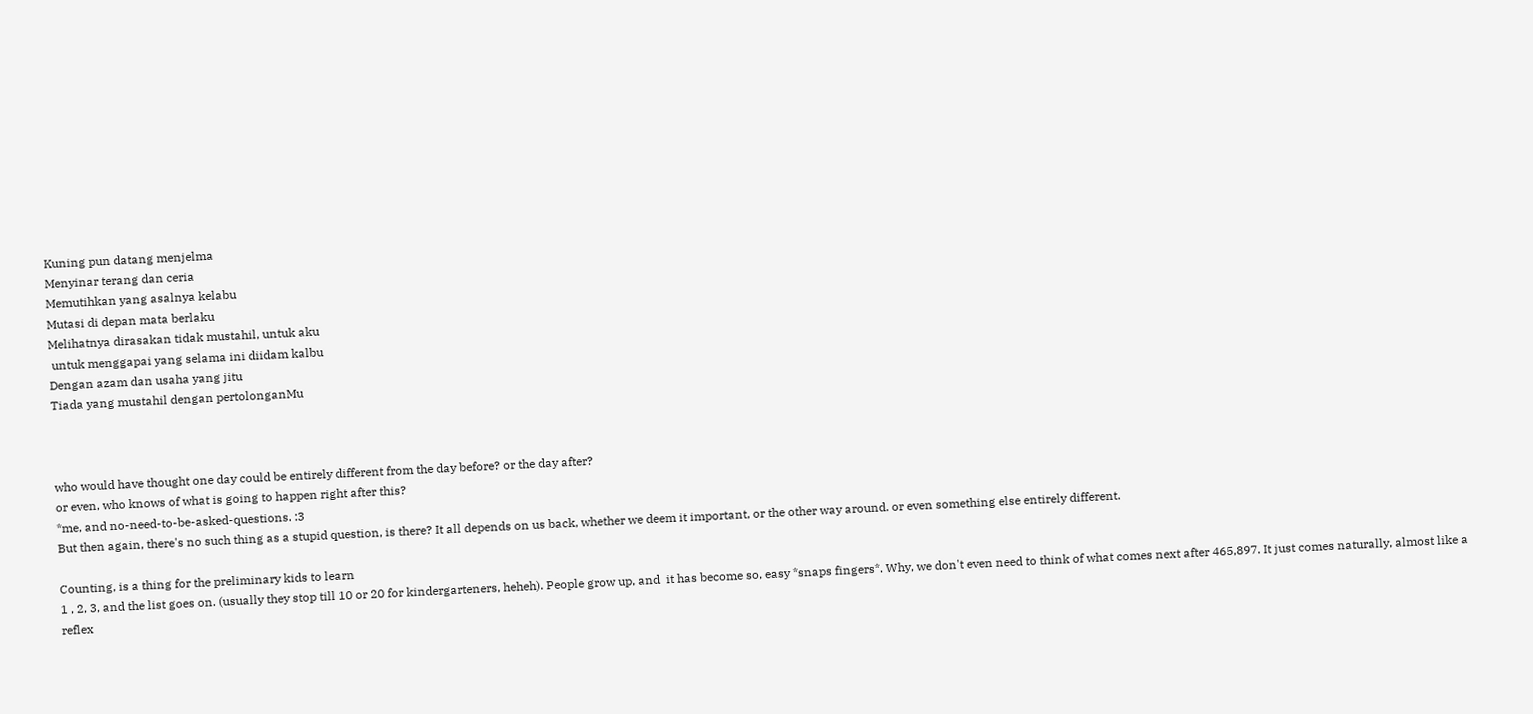Kuning pun datang menjelma
Menyinar terang dan ceria
Memutihkan yang asalnya kelabu
Mutasi di depan mata berlaku
Melihatnya dirasakan tidak mustahil, untuk aku
 untuk menggapai yang selama ini diidam kalbu
Dengan azam dan usaha yang jitu
Tiada yang mustahil dengan pertolonganMu



who would have thought one day could be entirely different from the day before? or the day after?
or even, who knows of what is going to happen right after this?
*me, and no-need-to-be-asked-questions. :3
But then again, there's no such thing as a stupid question, is there? It all depends on us back, whether we deem it important, or the other way around. or even something else entirely different.

Counting, is a thing for the preliminary kids to learn
1 , 2, 3, and the list goes on. (usually they stop till 10 or 20 for kindergarteners, heheh). People grow up, and  it has become so, easy *snaps fingers*. Why, we don't even need to think of what comes next after 465,897. It just comes naturally, almost like a reflex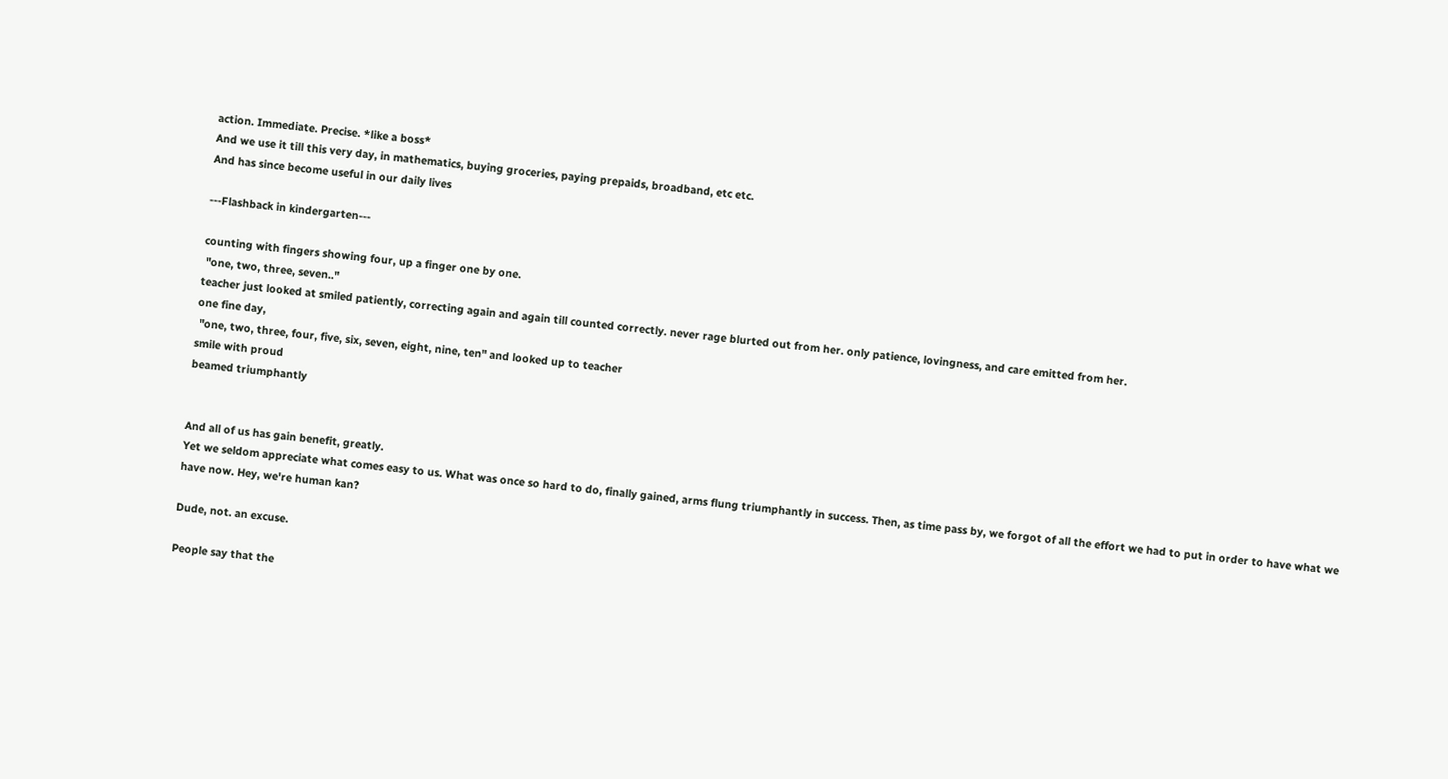action. Immediate. Precise. *like a boss*
And we use it till this very day, in mathematics, buying groceries, paying prepaids, broadband, etc etc.
And has since become useful in our daily lives

---Flashback in kindergarten---

counting with fingers showing four, up a finger one by one.
 "one, two, three, seven.."
teacher just looked at smiled patiently, correcting again and again till counted correctly. never rage blurted out from her. only patience, lovingness, and care emitted from her.
one fine day,
 "one, two, three, four, five, six, seven, eight, nine, ten" and looked up to teacher
smile with proud
beamed triumphantly


And all of us has gain benefit, greatly.
Yet we seldom appreciate what comes easy to us. What was once so hard to do, finally gained, arms flung triumphantly in success. Then, as time pass by, we forgot of all the effort we had to put in order to have what we have now. Hey, we're human kan?

Dude, not. an excuse.

People say that the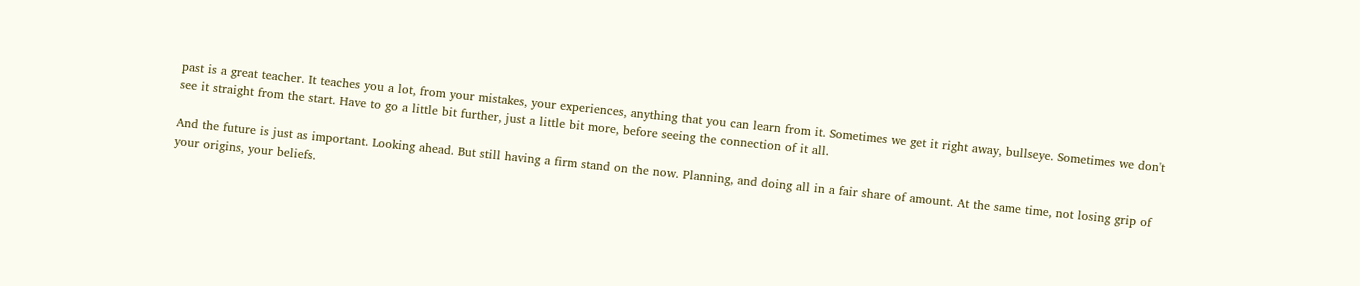past is a great teacher. It teaches you a lot, from your mistakes, your experiences, anything that you can learn from it. Sometimes we get it right away, bullseye. Sometimes we don't see it straight from the start. Have to go a little bit further, just a little bit more, before seeing the connection of it all.

And the future is just as important. Looking ahead. But still having a firm stand on the now. Planning, and doing all in a fair share of amount. At the same time, not losing grip of your origins, your beliefs.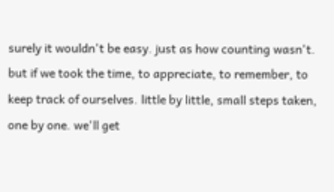surely it wouldn't be easy. just as how counting wasn't. but if we took the time, to appreciate, to remember, to keep track of ourselves. little by little, small steps taken, one by one. we'll get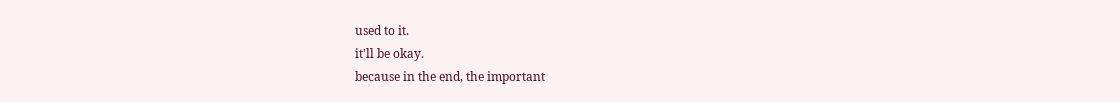used to it.
it'll be okay.
because in the end, the important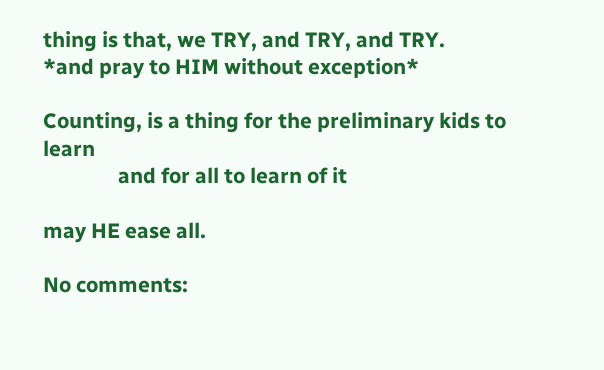thing is that, we TRY, and TRY, and TRY.
*and pray to HIM without exception*

Counting, is a thing for the preliminary kids to learn
               and for all to learn of it

may HE ease all.

No comments: